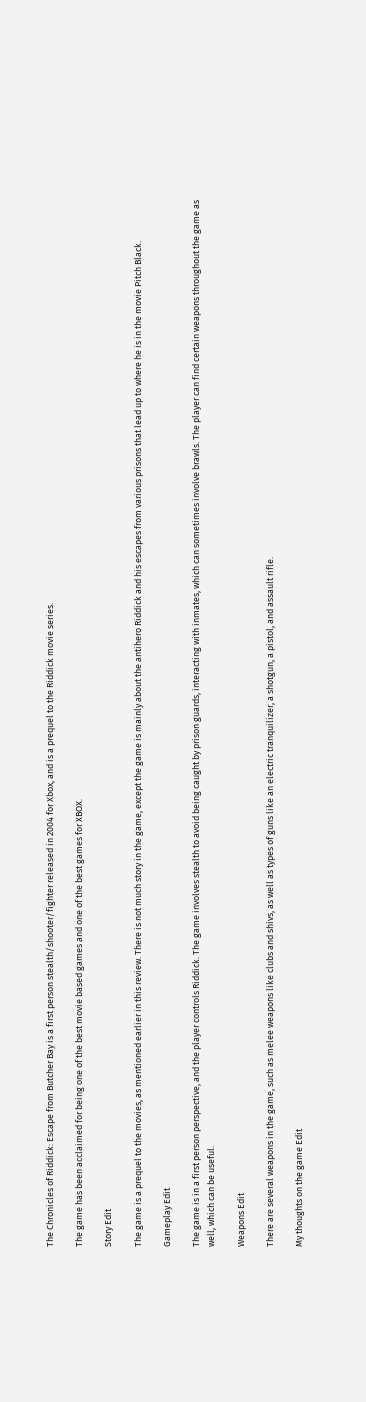The Chronicles of Riddick: Escape from Butcher Bay is a first person stealth/shooter/fighter released in 2004 for Xbox, and is a prequel to the Riddick movie series.

The game has been acclaimed for being one of the best movie based games and one of the best games for XBOX.

Story Edit

The game is a prequel to the movies, as mentioned earlier in this review. There is not much story in the game, except the game is mainly about the antihero Riddick and his escapes from various prisons that lead up to where he is in the movie Pitch Black.

Gameplay Edit

The game is in a first person perspective, and the player controls Riddick. The game involves stealth to avoid being caught by prison guards, interacting with inmates, which can sometimes involve brawls. The player can find certain weapons throughout the game as well, which can be useful.

Weapons Edit

There are several weapons in the game, such as melee weapons like clubs and shivs, as well as types of guns like an electric tranquilizer, a shotgun, a pistol, and assault rifle.

My thoughts on the game Edit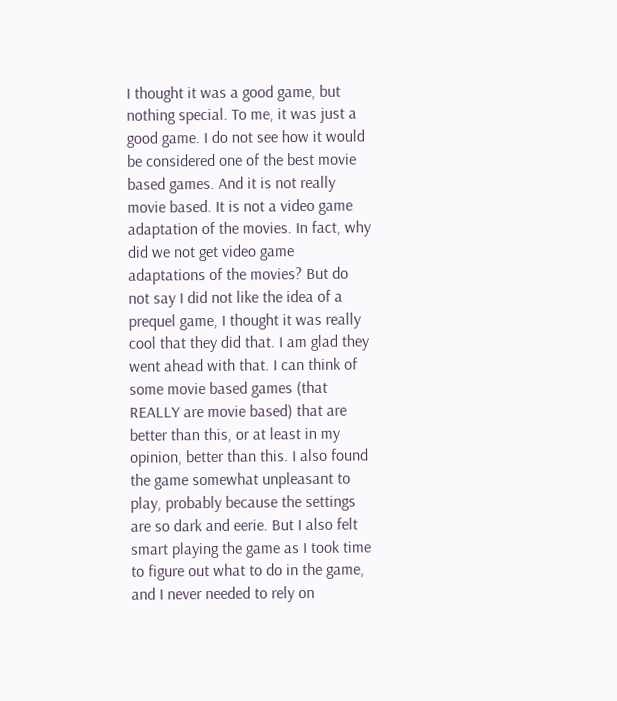I thought it was a good game, but nothing special. To me, it was just a good game. I do not see how it would be considered one of the best movie based games. And it is not really movie based. It is not a video game adaptation of the movies. In fact, why did we not get video game adaptations of the movies? But do not say I did not like the idea of a prequel game, I thought it was really cool that they did that. I am glad they went ahead with that. I can think of some movie based games (that REALLY are movie based) that are better than this, or at least in my opinion, better than this. I also found the game somewhat unpleasant to play, probably because the settings are so dark and eerie. But I also felt smart playing the game as I took time to figure out what to do in the game, and I never needed to rely on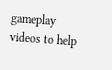gameplay videos to help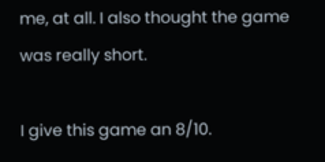me, at all. I also thought the game was really short.

I give this game an 8/10.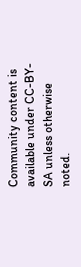Community content is available under CC-BY-SA unless otherwise noted.